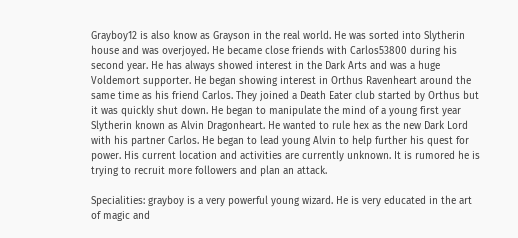Grayboy12 is also know as Grayson in the real world. He was sorted into Slytherin house and was overjoyed. He became close friends with Carlos53800 during his second year. He has always showed interest in the Dark Arts and was a huge Voldemort supporter. He began showing interest in Orthus Ravenheart around the same time as his friend Carlos. They joined a Death Eater club started by Orthus but it was quickly shut down. He began to manipulate the mind of a young first year Slytherin known as Alvin Dragonheart. He wanted to rule hex as the new Dark Lord with his partner Carlos. He began to lead young Alvin to help further his quest for power. His current location and activities are currently unknown. It is rumored he is trying to recruit more followers and plan an attack.

Specialities: grayboy is a very powerful young wizard. He is very educated in the art of magic and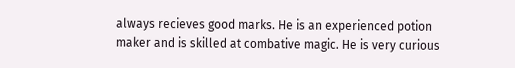always recieves good marks. He is an experienced potion maker and is skilled at combative magic. He is very curious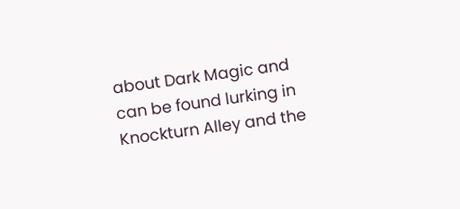about Dark Magic and can be found lurking in Knockturn Alley and the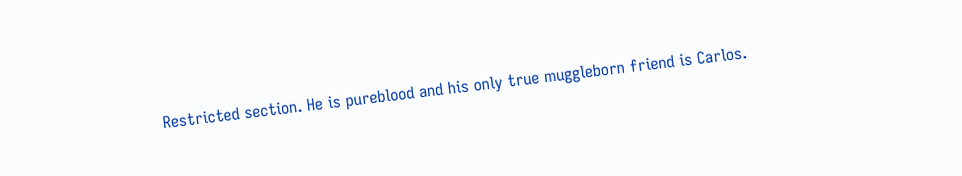Restricted section. He is pureblood and his only true muggleborn friend is Carlos.